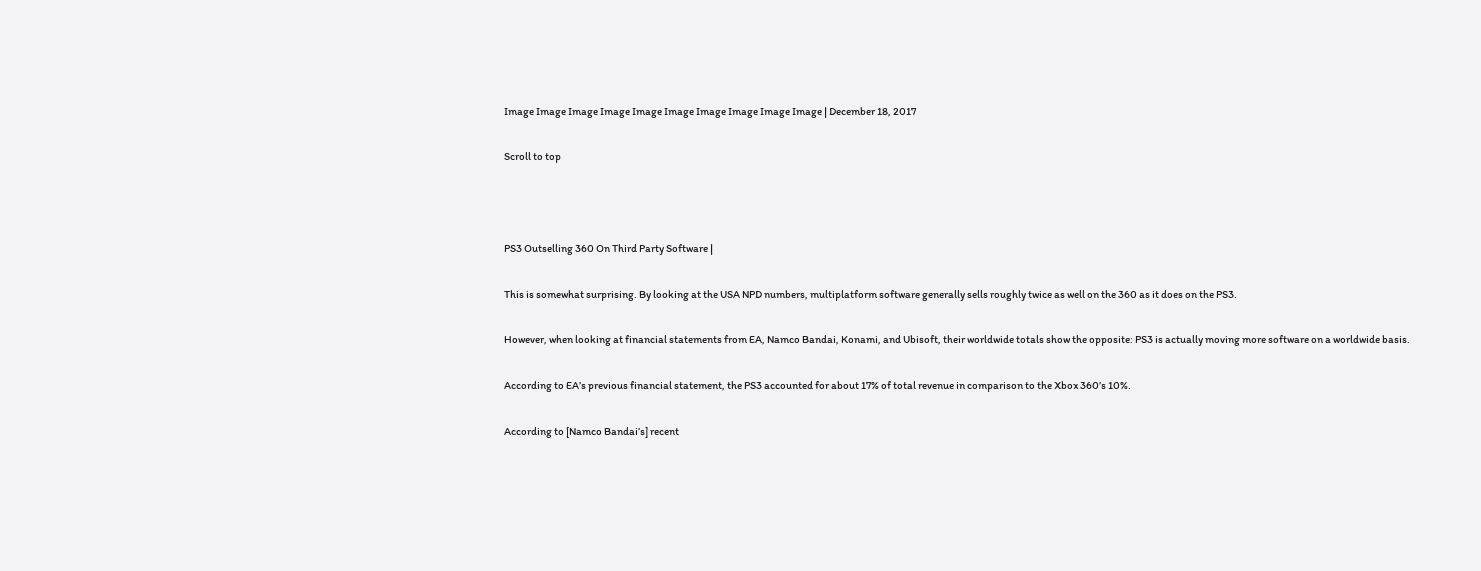Image Image Image Image Image Image Image Image Image Image | December 18, 2017

Scroll to top



PS3 Outselling 360 On Third Party Software |

This is somewhat surprising. By looking at the USA NPD numbers, multiplatform software generally sells roughly twice as well on the 360 as it does on the PS3.

However, when looking at financial statements from EA, Namco Bandai, Konami, and Ubisoft, their worldwide totals show the opposite: PS3 is actually moving more software on a worldwide basis.

According to EA’s previous financial statement, the PS3 accounted for about 17% of total revenue in comparison to the Xbox 360’s 10%.

According to [Namco Bandai’s] recent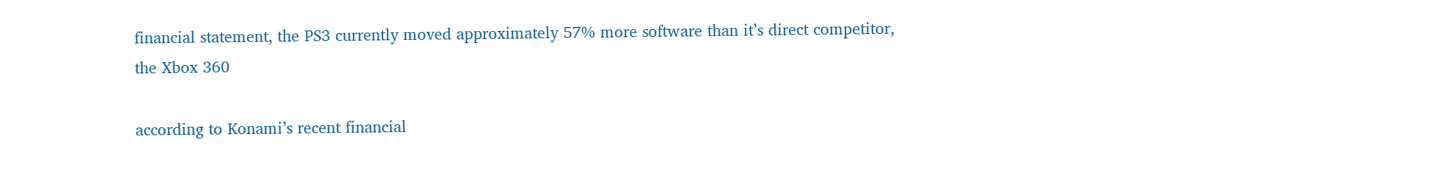financial statement, the PS3 currently moved approximately 57% more software than it’s direct competitor, the Xbox 360

according to Konami’s recent financial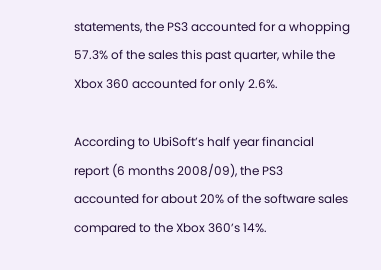statements, the PS3 accounted for a whopping 57.3% of the sales this past quarter, while the Xbox 360 accounted for only 2.6%.

According to UbiSoft’s half year financial report (6 months 2008/09), the PS3 accounted for about 20% of the software sales compared to the Xbox 360’s 14%.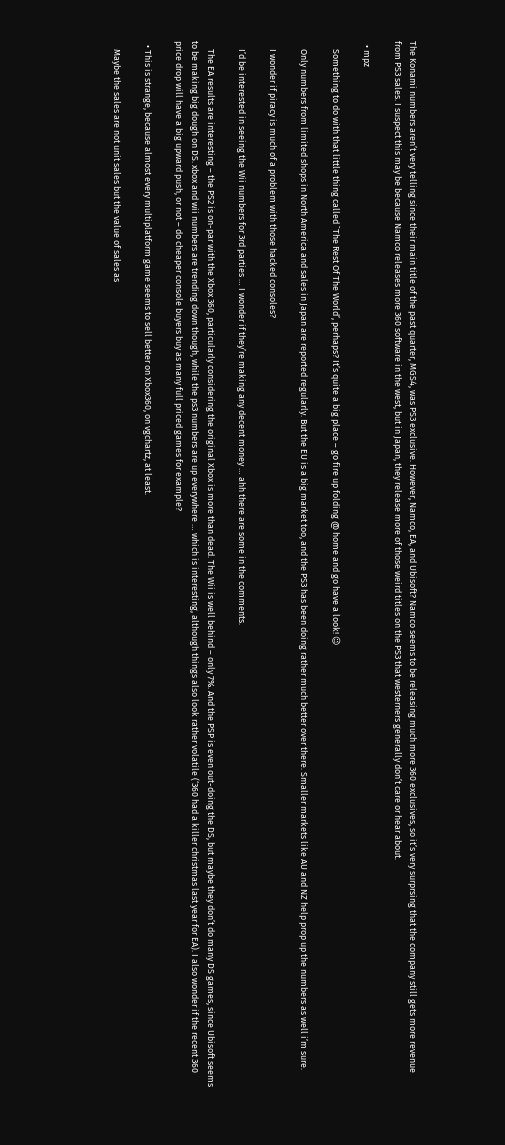The Konami numbers aren’t very telling since their main title of the past quarter, MGS4, was PS3 exclusive. However, Namco, EA, and Ubisoft? Namco seems to be releasing much more 360 exclusives, so it’s very surprsing that the company still gets more revenue from PS3 sales. I suspect this may be because Namco releases more 360 software in the west, but in Japan, they release more of those weird titles on the PS3 that westerners generally don’t care or hear about.

  • mpz

    Something to do with that little thing called `The Rest Of The World’, perhaps? It’s quite a big place – go fire up folding @ home and go have a look! 😉

    Only numbers from limited shops in North America and sales in Japan are reported regularly. But the EU is a big market too, and the PS3 has been doing rather much better over there. Smaller markets like AU and NZ help prop up the numbers as well i’m sure.

    I wonder if piracy is much of a problem with those hacked consoles?

    I’d be interested in seeing the Wii numbers for 3rd parties … I wonder if they’re making any decent money … ahh there are some in the comments.

    The EA results are interesting – the PS2 is on-par with the Xbox 360, particularly considering the original Xbox is more than dead. The Wii is well behind – only 7%. And the PSP is even out-doing the DS, but maybe they don’t do many DS games, since Ubisoft seems to be making big dough on DS. xbox and wii numbers are trending down though, while the ps3 numbers are up everywhere … which is interesting, although things also look rather volatile (‘360 had a killer christmas last year for EA). I also wonder if the recent 360 price drop will have a big upward push, or not – do cheaper console buyers buy as many full priced games for example?

  • This is strange, because almost every multiplatform game seems to sell better on Xbox360, on vgchartz, at least.

    Maybe the sales are not unit sales but the value of sales as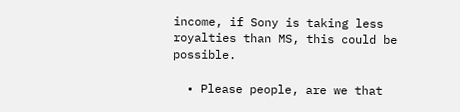income, if Sony is taking less royalties than MS, this could be possible.

  • Please people, are we that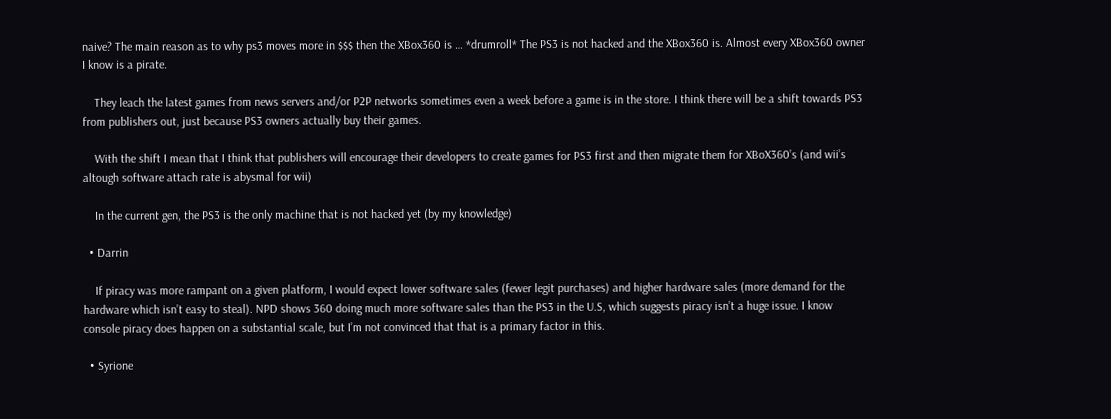naive? The main reason as to why ps3 moves more in $$$ then the XBox360 is … *drumroll* The PS3 is not hacked and the XBox360 is. Almost every XBox360 owner I know is a pirate.

    They leach the latest games from news servers and/or P2P networks sometimes even a week before a game is in the store. I think there will be a shift towards PS3 from publishers out, just because PS3 owners actually buy their games.

    With the shift I mean that I think that publishers will encourage their developers to create games for PS3 first and then migrate them for XBoX360’s (and wii’s altough software attach rate is abysmal for wii)

    In the current gen, the PS3 is the only machine that is not hacked yet (by my knowledge)

  • Darrin

    If piracy was more rampant on a given platform, I would expect lower software sales (fewer legit purchases) and higher hardware sales (more demand for the hardware which isn’t easy to steal). NPD shows 360 doing much more software sales than the PS3 in the U.S, which suggests piracy isn’t a huge issue. I know console piracy does happen on a substantial scale, but I’m not convinced that that is a primary factor in this.

  • Syrione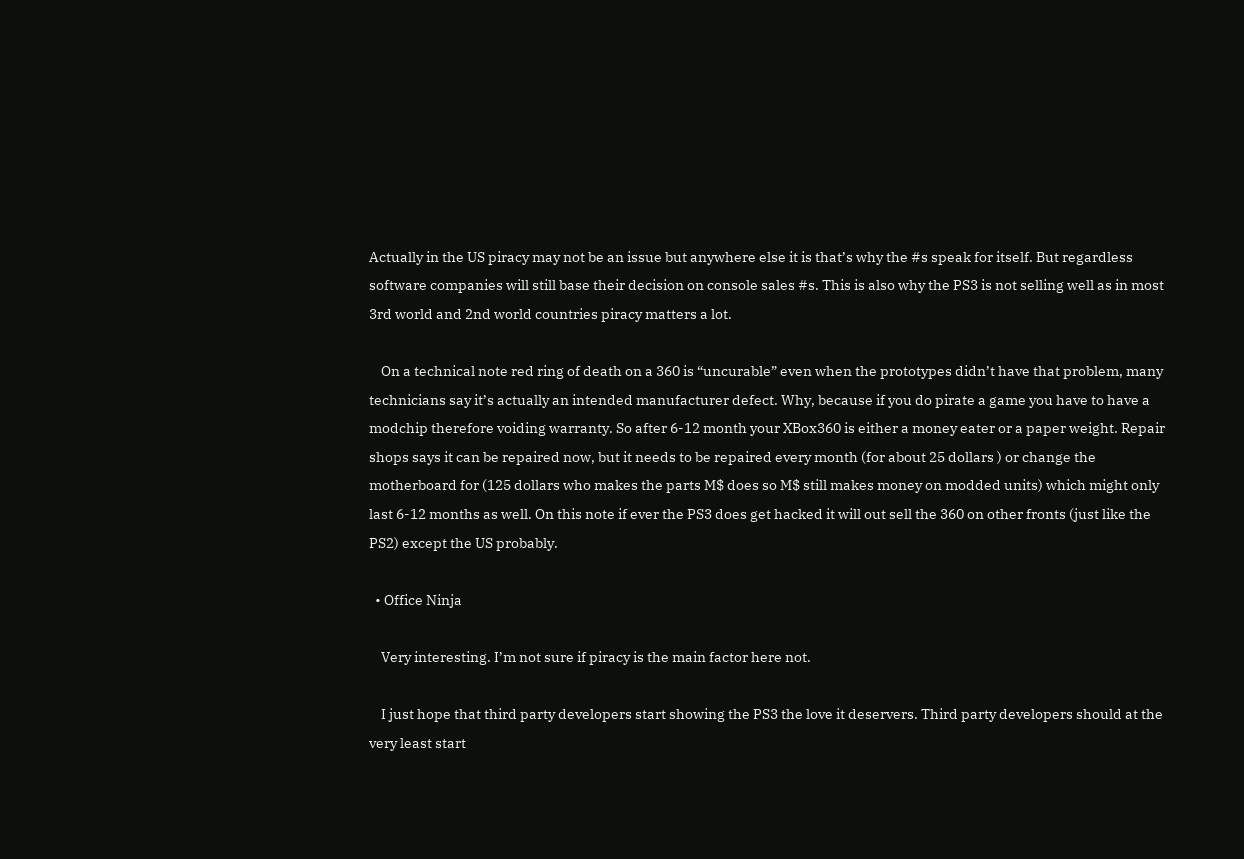Actually in the US piracy may not be an issue but anywhere else it is that’s why the #s speak for itself. But regardless software companies will still base their decision on console sales #s. This is also why the PS3 is not selling well as in most 3rd world and 2nd world countries piracy matters a lot.

    On a technical note red ring of death on a 360 is “uncurable” even when the prototypes didn’t have that problem, many technicians say it’s actually an intended manufacturer defect. Why, because if you do pirate a game you have to have a modchip therefore voiding warranty. So after 6-12 month your XBox360 is either a money eater or a paper weight. Repair shops says it can be repaired now, but it needs to be repaired every month (for about 25 dollars ) or change the motherboard for (125 dollars who makes the parts M$ does so M$ still makes money on modded units) which might only last 6-12 months as well. On this note if ever the PS3 does get hacked it will out sell the 360 on other fronts (just like the PS2) except the US probably.

  • Office Ninja

    Very interesting. I’m not sure if piracy is the main factor here not.

    I just hope that third party developers start showing the PS3 the love it deservers. Third party developers should at the very least start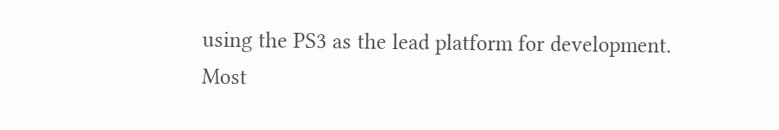using the PS3 as the lead platform for development. Most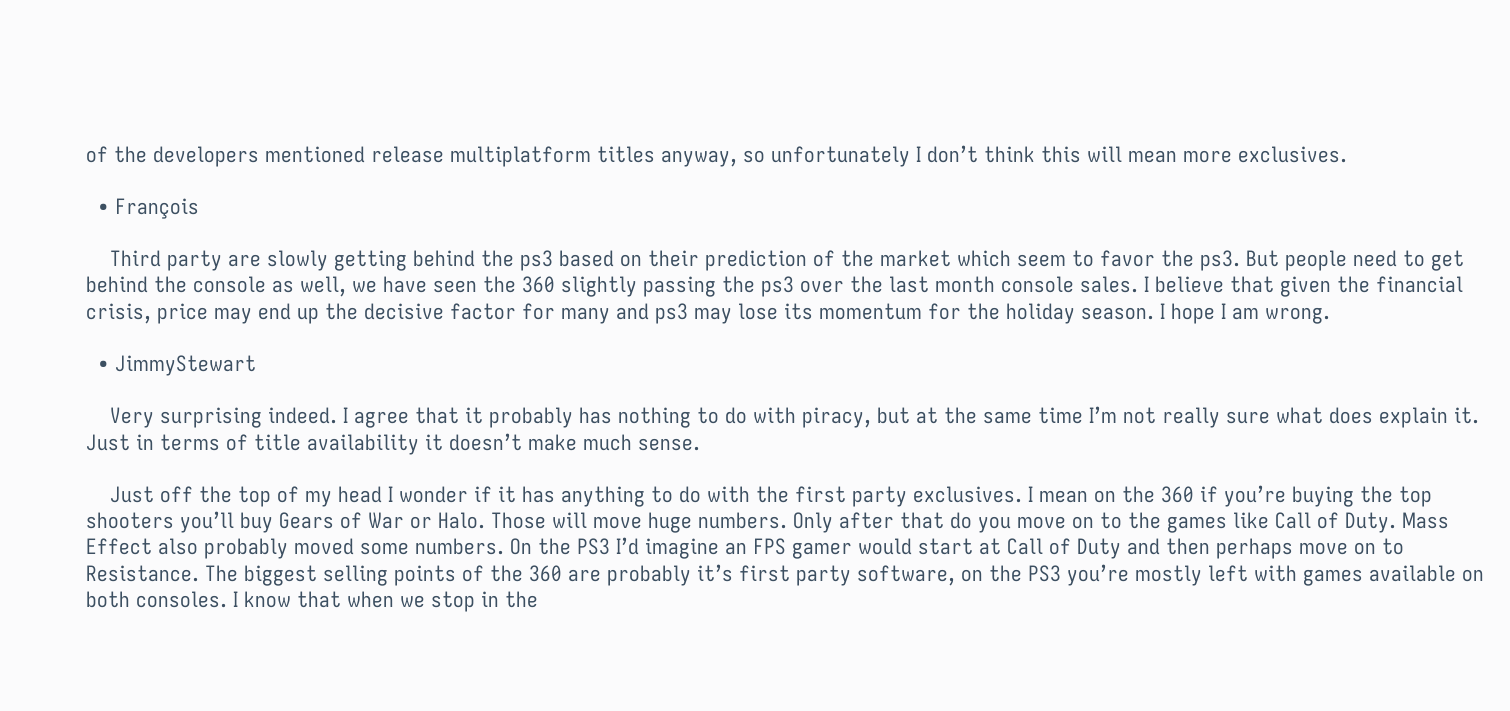of the developers mentioned release multiplatform titles anyway, so unfortunately I don’t think this will mean more exclusives.

  • François

    Third party are slowly getting behind the ps3 based on their prediction of the market which seem to favor the ps3. But people need to get behind the console as well, we have seen the 360 slightly passing the ps3 over the last month console sales. I believe that given the financial crisis, price may end up the decisive factor for many and ps3 may lose its momentum for the holiday season. I hope I am wrong.

  • JimmyStewart

    Very surprising indeed. I agree that it probably has nothing to do with piracy, but at the same time I’m not really sure what does explain it. Just in terms of title availability it doesn’t make much sense.

    Just off the top of my head I wonder if it has anything to do with the first party exclusives. I mean on the 360 if you’re buying the top shooters you’ll buy Gears of War or Halo. Those will move huge numbers. Only after that do you move on to the games like Call of Duty. Mass Effect also probably moved some numbers. On the PS3 I’d imagine an FPS gamer would start at Call of Duty and then perhaps move on to Resistance. The biggest selling points of the 360 are probably it’s first party software, on the PS3 you’re mostly left with games available on both consoles. I know that when we stop in the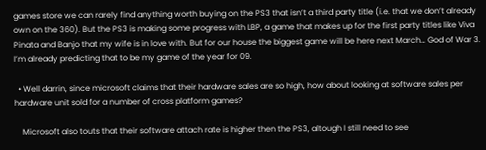games store we can rarely find anything worth buying on the PS3 that isn’t a third party title (i.e. that we don’t already own on the 360). But the PS3 is making some progress with LBP, a game that makes up for the first party titles like Viva Pinata and Banjo that my wife is in love with. But for our house the biggest game will be here next March… God of War 3. I’m already predicting that to be my game of the year for 09.

  • Well darrin, since microsoft claims that their hardware sales are so high, how about looking at software sales per hardware unit sold for a number of cross platform games?

    Microsoft also touts that their software attach rate is higher then the PS3, altough I still need to see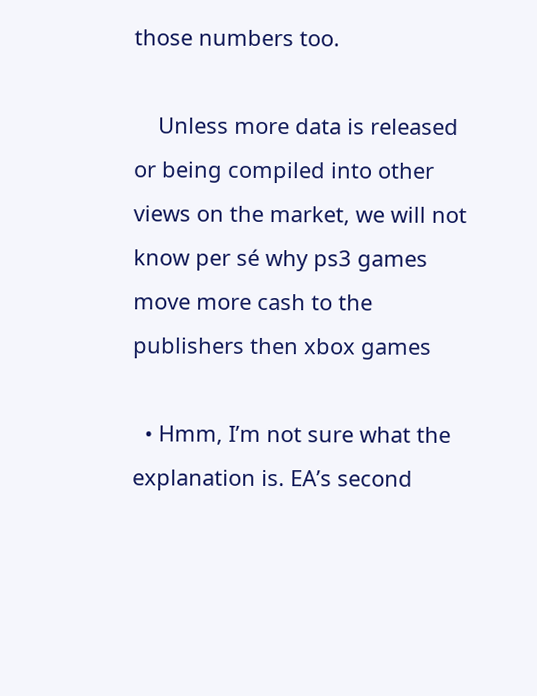those numbers too.

    Unless more data is released or being compiled into other views on the market, we will not know per sé why ps3 games move more cash to the publishers then xbox games

  • Hmm, I’m not sure what the explanation is. EA’s second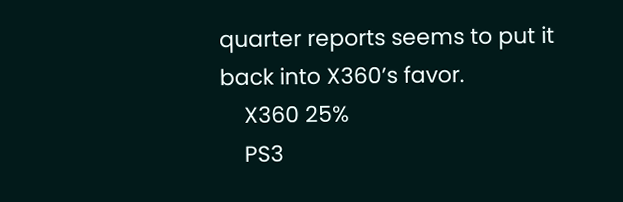quarter reports seems to put it back into X360’s favor.
    X360 25%
    PS3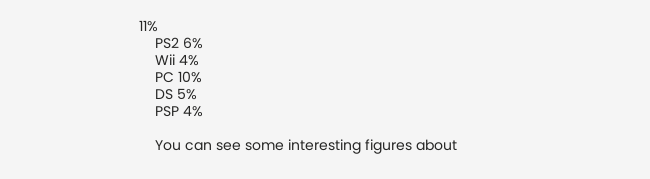11%
    PS2 6%
    Wii 4%
    PC 10%
    DS 5%
    PSP 4%

    You can see some interesting figures about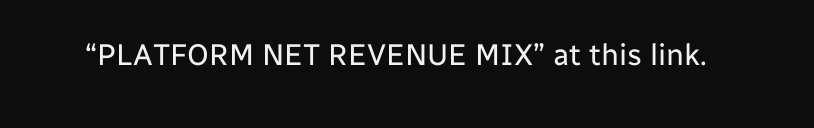“PLATFORM NET REVENUE MIX” at this link.